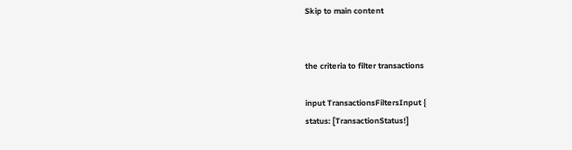Skip to main content


the criteria to filter transactions

input TransactionsFiltersInput {
status: [TransactionStatus!]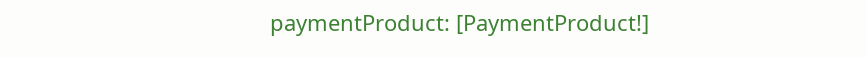paymentProduct: [PaymentProduct!]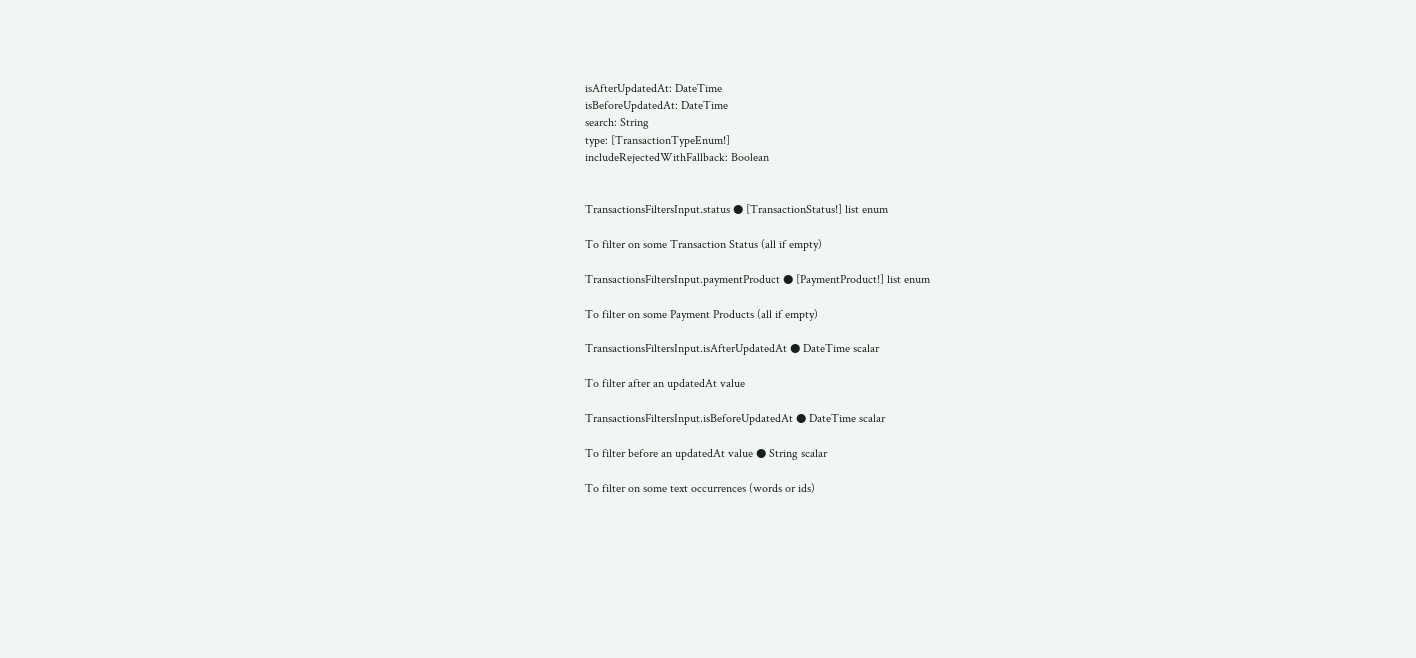isAfterUpdatedAt: DateTime
isBeforeUpdatedAt: DateTime
search: String
type: [TransactionTypeEnum!]
includeRejectedWithFallback: Boolean


TransactionsFiltersInput.status ● [TransactionStatus!] list enum

To filter on some Transaction Status (all if empty)

TransactionsFiltersInput.paymentProduct ● [PaymentProduct!] list enum

To filter on some Payment Products (all if empty)

TransactionsFiltersInput.isAfterUpdatedAt ● DateTime scalar

To filter after an updatedAt value

TransactionsFiltersInput.isBeforeUpdatedAt ● DateTime scalar

To filter before an updatedAt value ● String scalar

To filter on some text occurrences (words or ids)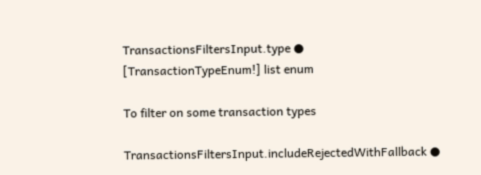TransactionsFiltersInput.type ● [TransactionTypeEnum!] list enum

To filter on some transaction types

TransactionsFiltersInput.includeRejectedWithFallback ●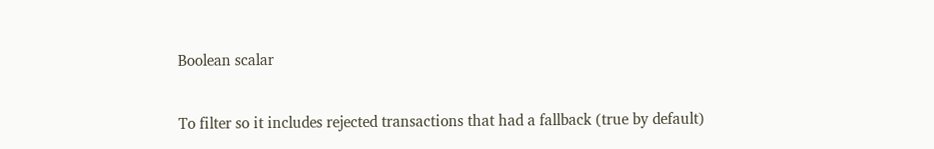Boolean scalar

To filter so it includes rejected transactions that had a fallback (true by default)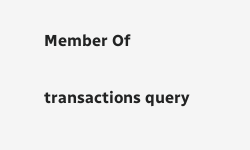Member Of

transactions query